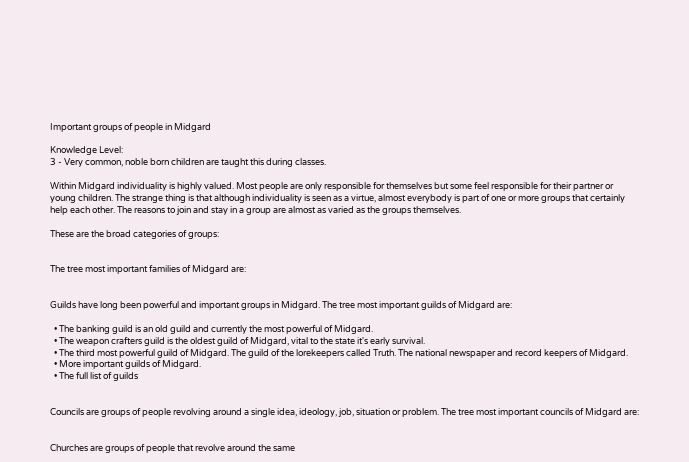Important groups of people in Midgard

Knowledge Level:
3 - Very common, noble born children are taught this during classes.

Within Midgard individuality is highly valued. Most people are only responsible for themselves but some feel responsible for their partner or young children. The strange thing is that although individuality is seen as a virtue, almost everybody is part of one or more groups that certainly help each other. The reasons to join and stay in a group are almost as varied as the groups themselves.

These are the broad categories of groups:


The tree most important families of Midgard are:


Guilds have long been powerful and important groups in Midgard. The tree most important guilds of Midgard are:

  • The banking guild is an old guild and currently the most powerful of Midgard.
  • The weapon crafters guild is the oldest guild of Midgard, vital to the state it's early survival.
  • The third most powerful guild of Midgard. The guild of the lorekeepers called Truth. The national newspaper and record keepers of Midgard.
  • More important guilds of Midgard.
  • The full list of guilds


Councils are groups of people revolving around a single idea, ideology, job, situation or problem. The tree most important councils of Midgard are:


Churches are groups of people that revolve around the same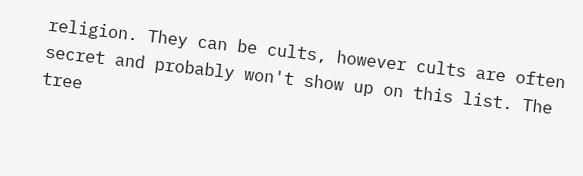religion. They can be cults, however cults are often secret and probably won't show up on this list. The tree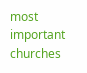most important churches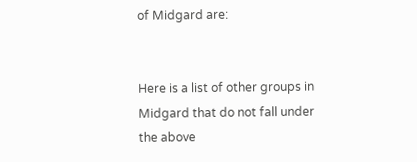of Midgard are:


Here is a list of other groups in Midgard that do not fall under the above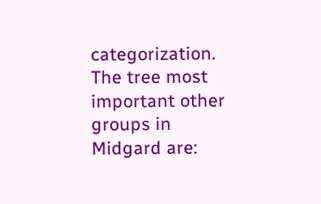categorization. The tree most important other groups in Midgard are: